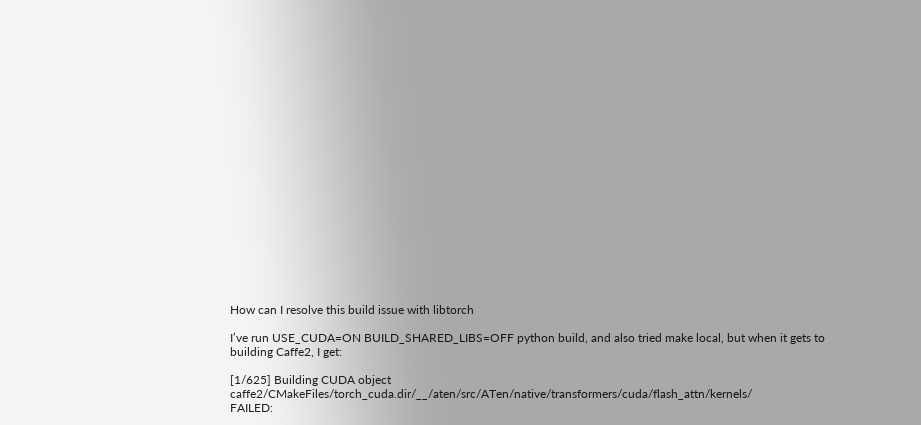How can I resolve this build issue with libtorch

I’ve run USE_CUDA=ON BUILD_SHARED_LIBS=OFF python build, and also tried make local, but when it gets to building Caffe2, I get:

[1/625] Building CUDA object caffe2/CMakeFiles/torch_cuda.dir/__/aten/src/ATen/native/transformers/cuda/flash_attn/kernels/
FAILED: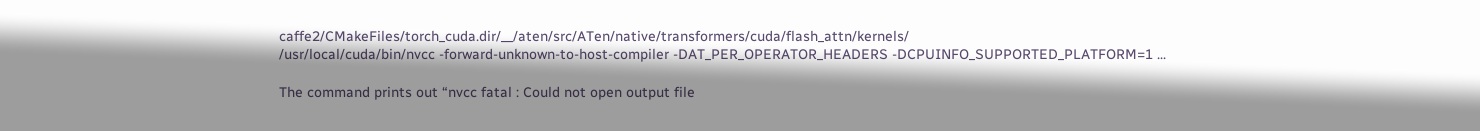caffe2/CMakeFiles/torch_cuda.dir/__/aten/src/ATen/native/transformers/cuda/flash_attn/kernels/
/usr/local/cuda/bin/nvcc -forward-unknown-to-host-compiler -DAT_PER_OPERATOR_HEADERS -DCPUINFO_SUPPORTED_PLATFORM=1 ...

The command prints out “nvcc fatal : Could not open output file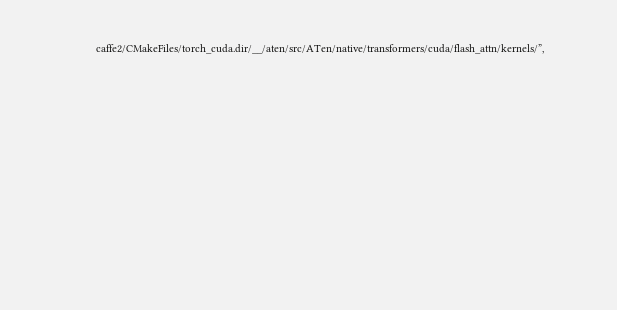caffe2/CMakeFiles/torch_cuda.dir/__/aten/src/ATen/native/transformers/cuda/flash_attn/kernels/”,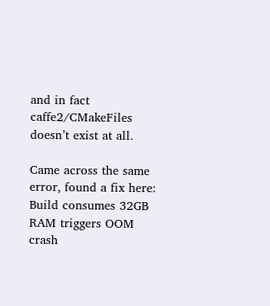and in fact caffe2/CMakeFiles doesn’t exist at all.

Came across the same error, found a fix here: Build consumes 32GB RAM triggers OOM crash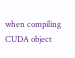when compiling CUDA object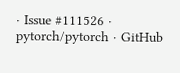· Issue #111526 · pytorch/pytorch · GitHub